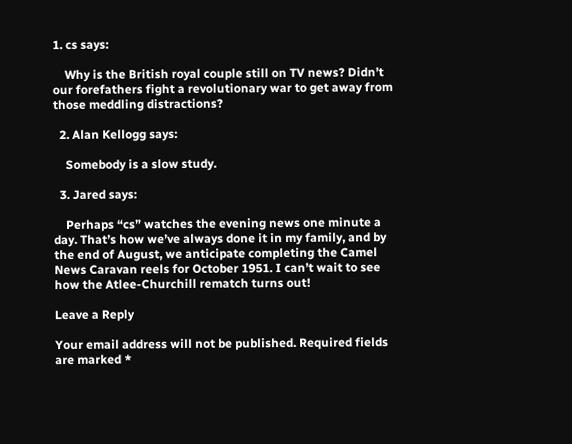1. cs says:

    Why is the British royal couple still on TV news? Didn’t our forefathers fight a revolutionary war to get away from those meddling distractions?

  2. Alan Kellogg says:

    Somebody is a slow study.

  3. Jared says:

    Perhaps “cs” watches the evening news one minute a day. That’s how we’ve always done it in my family, and by the end of August, we anticipate completing the Camel News Caravan reels for October 1951. I can’t wait to see how the Atlee-Churchill rematch turns out!

Leave a Reply

Your email address will not be published. Required fields are marked *